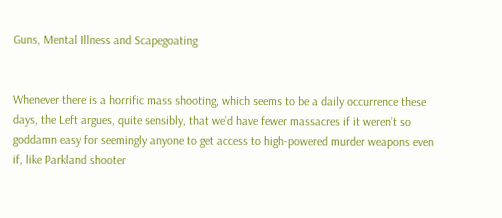Guns, Mental Illness and Scapegoating


Whenever there is a horrific mass shooting, which seems to be a daily occurrence these days, the Left argues, quite sensibly, that we’d have fewer massacres if it weren’t so goddamn easy for seemingly anyone to get access to high-powered murder weapons even if, like Parkland shooter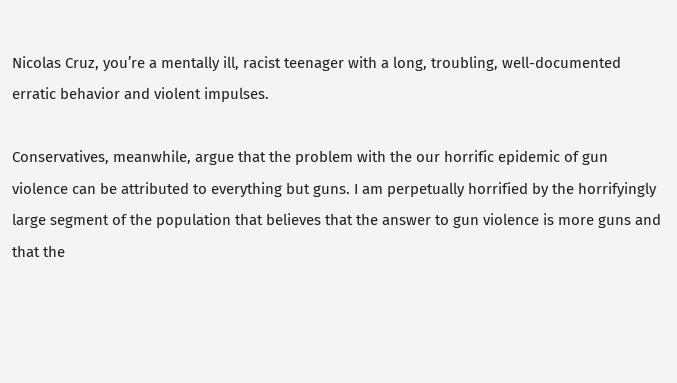Nicolas Cruz, you’re a mentally ill, racist teenager with a long, troubling, well-documented erratic behavior and violent impulses.

Conservatives, meanwhile, argue that the problem with the our horrific epidemic of gun violence can be attributed to everything but guns. I am perpetually horrified by the horrifyingly large segment of the population that believes that the answer to gun violence is more guns and that the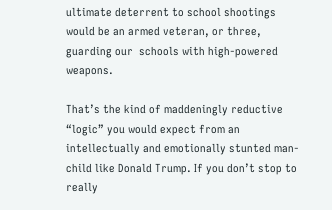ultimate deterrent to school shootings would be an armed veteran, or three, guarding our  schools with high-powered weapons.

That’s the kind of maddeningly reductive “logic” you would expect from an intellectually and emotionally stunted man-child like Donald Trump. If you don’t stop to really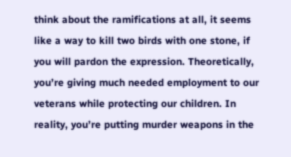think about the ramifications at all, it seems like a way to kill two birds with one stone, if you will pardon the expression. Theoretically, you’re giving much needed employment to our veterans while protecting our children. In reality, you’re putting murder weapons in the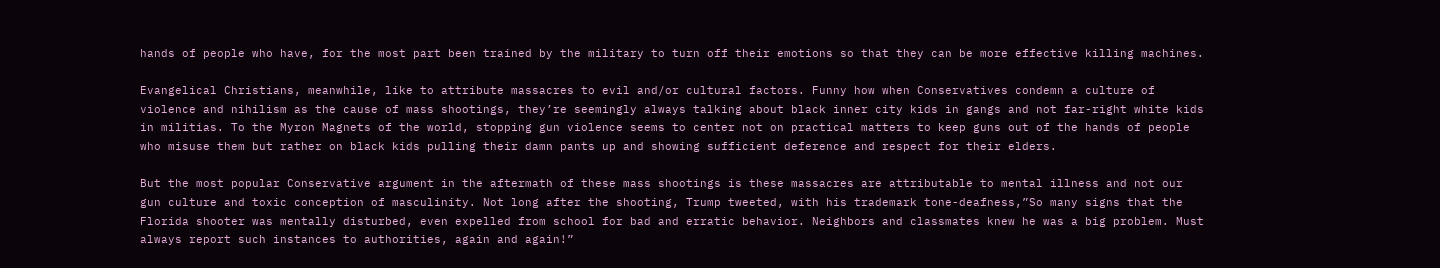hands of people who have, for the most part been trained by the military to turn off their emotions so that they can be more effective killing machines.

Evangelical Christians, meanwhile, like to attribute massacres to evil and/or cultural factors. Funny how when Conservatives condemn a culture of violence and nihilism as the cause of mass shootings, they’re seemingly always talking about black inner city kids in gangs and not far-right white kids in militias. To the Myron Magnets of the world, stopping gun violence seems to center not on practical matters to keep guns out of the hands of people who misuse them but rather on black kids pulling their damn pants up and showing sufficient deference and respect for their elders.

But the most popular Conservative argument in the aftermath of these mass shootings is these massacres are attributable to mental illness and not our gun culture and toxic conception of masculinity. Not long after the shooting, Trump tweeted, with his trademark tone-deafness,”So many signs that the Florida shooter was mentally disturbed, even expelled from school for bad and erratic behavior. Neighbors and classmates knew he was a big problem. Must always report such instances to authorities, again and again!”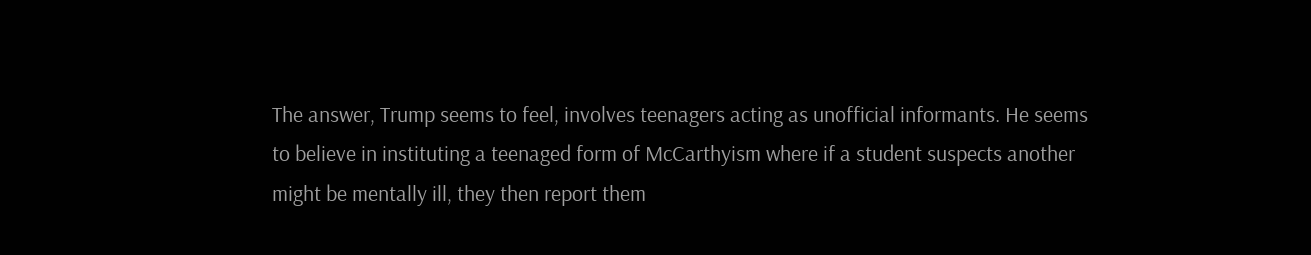The answer, Trump seems to feel, involves teenagers acting as unofficial informants. He seems to believe in instituting a teenaged form of McCarthyism where if a student suspects another might be mentally ill, they then report them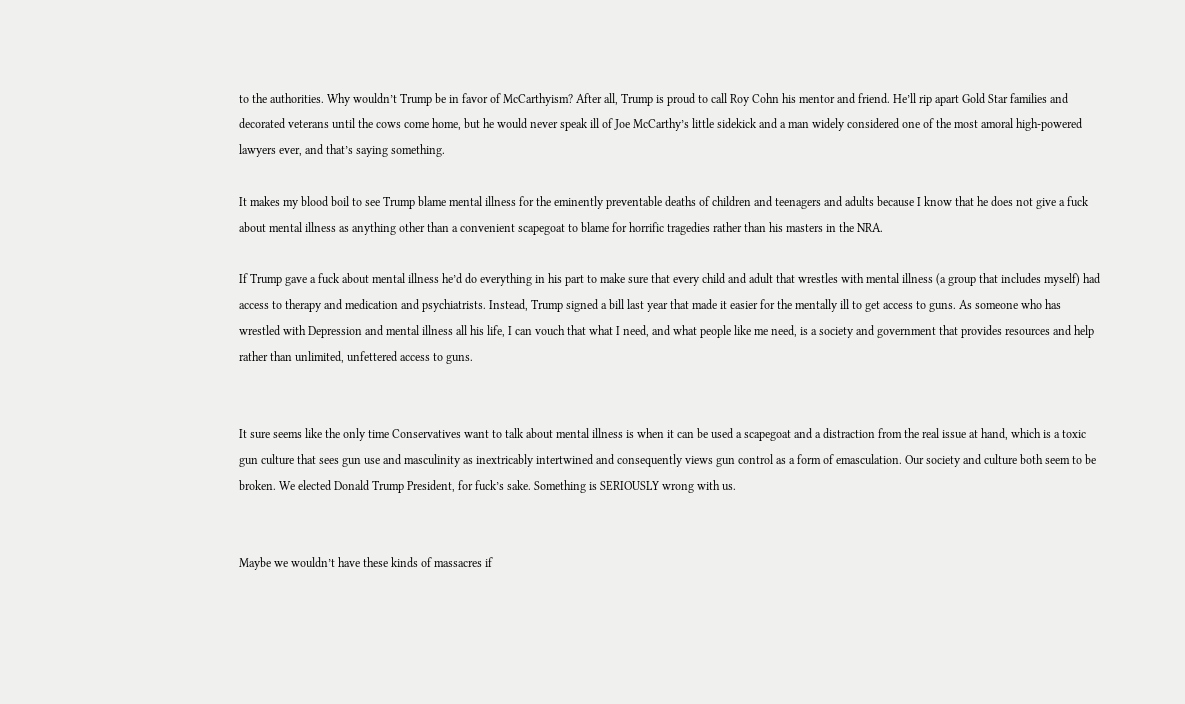to the authorities. Why wouldn’t Trump be in favor of McCarthyism? After all, Trump is proud to call Roy Cohn his mentor and friend. He’ll rip apart Gold Star families and decorated veterans until the cows come home, but he would never speak ill of Joe McCarthy’s little sidekick and a man widely considered one of the most amoral high-powered lawyers ever, and that’s saying something.

It makes my blood boil to see Trump blame mental illness for the eminently preventable deaths of children and teenagers and adults because I know that he does not give a fuck about mental illness as anything other than a convenient scapegoat to blame for horrific tragedies rather than his masters in the NRA.

If Trump gave a fuck about mental illness he’d do everything in his part to make sure that every child and adult that wrestles with mental illness (a group that includes myself) had access to therapy and medication and psychiatrists. Instead, Trump signed a bill last year that made it easier for the mentally ill to get access to guns. As someone who has wrestled with Depression and mental illness all his life, I can vouch that what I need, and what people like me need, is a society and government that provides resources and help rather than unlimited, unfettered access to guns.


It sure seems like the only time Conservatives want to talk about mental illness is when it can be used a scapegoat and a distraction from the real issue at hand, which is a toxic gun culture that sees gun use and masculinity as inextricably intertwined and consequently views gun control as a form of emasculation. Our society and culture both seem to be broken. We elected Donald Trump President, for fuck’s sake. Something is SERIOUSLY wrong with us.


Maybe we wouldn’t have these kinds of massacres if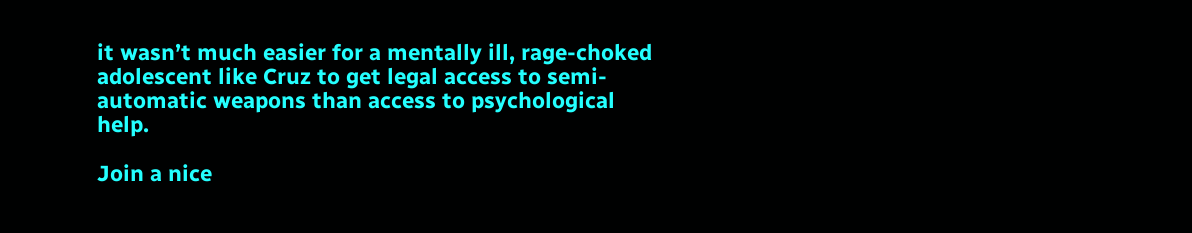it wasn’t much easier for a mentally ill, rage-choked adolescent like Cruz to get legal access to semi-automatic weapons than access to psychological help.

Join a nice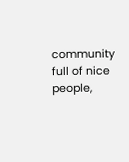community full of nice people,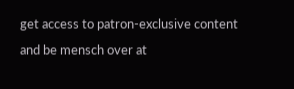get access to patron-exclusive content and be mensch over at